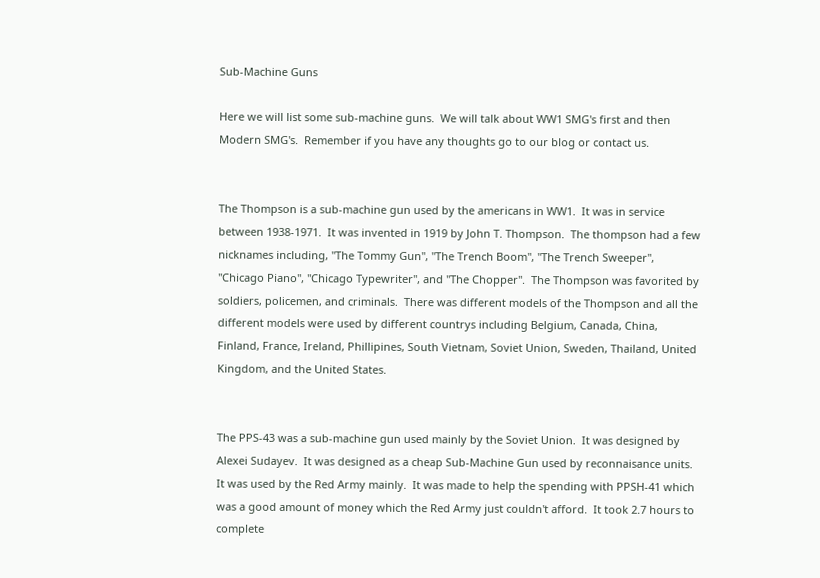Sub-Machine Guns

Here we will list some sub-machine guns.  We will talk about WW1 SMG's first and then Modern SMG's.  Remember if you have any thoughts go to our blog or contact us.


The Thompson is a sub-machine gun used by the americans in WW1.  It was in service between 1938-1971.  It was invented in 1919 by John T. Thompson.  The thompson had a few nicknames including, "The Tommy Gun", "The Trench Boom", "The Trench Sweeper", "Chicago Piano", "Chicago Typewriter", and "The Chopper".  The Thompson was favorited by soldiers, policemen, and criminals.  There was different models of the Thompson and all the different models were used by different countrys including Belgium, Canada, China, Finland, France, Ireland, Phillipines, South Vietnam, Soviet Union, Sweden, Thailand, United Kingdom, and the United States.


The PPS-43 was a sub-machine gun used mainly by the Soviet Union.  It was designed by Alexei Sudayev.  It was designed as a cheap Sub-Machine Gun used by reconnaisance units.  It was used by the Red Army mainly.  It was made to help the spending with PPSH-41 which was a good amount of money which the Red Army just couldn't afford.  It took 2.7 hours to complete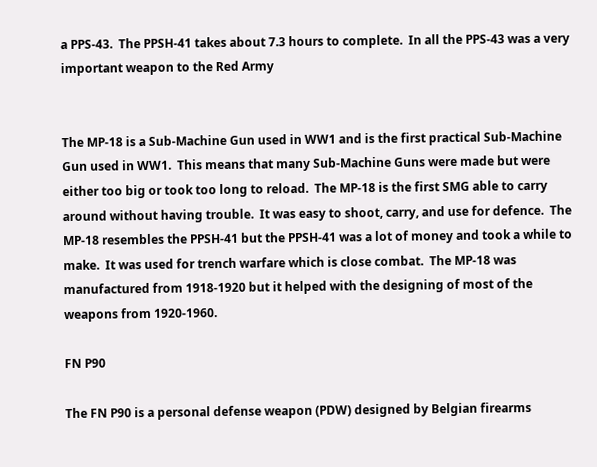a PPS-43.  The PPSH-41 takes about 7.3 hours to complete.  In all the PPS-43 was a very important weapon to the Red Army


The MP-18 is a Sub-Machine Gun used in WW1 and is the first practical Sub-Machine Gun used in WW1.  This means that many Sub-Machine Guns were made but were either too big or took too long to reload.  The MP-18 is the first SMG able to carry around without having trouble.  It was easy to shoot, carry, and use for defence.  The MP-18 resembles the PPSH-41 but the PPSH-41 was a lot of money and took a while to make.  It was used for trench warfare which is close combat.  The MP-18 was manufactured from 1918-1920 but it helped with the designing of most of the weapons from 1920-1960.

FN P90

The FN P90 is a personal defense weapon (PDW) designed by Belgian firearms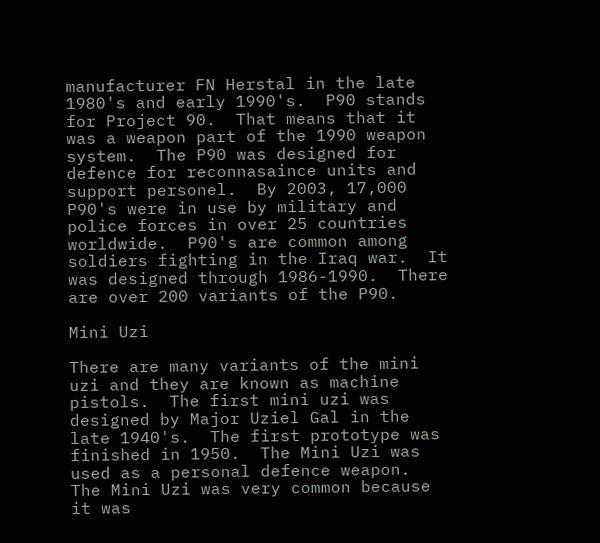manufacturer FN Herstal in the late 1980's and early 1990's.  P90 stands for Project 90.  That means that it was a weapon part of the 1990 weapon system.  The P90 was designed for defence for reconnasaince units and support personel.  By 2003, 17,000 P90's were in use by military and police forces in over 25 countries worldwide.  P90's are common among soldiers fighting in the Iraq war.  It was designed through 1986-1990.  There are over 200 variants of the P90.

Mini Uzi

There are many variants of the mini uzi and they are known as machine pistols.  The first mini uzi was designed by Major Uziel Gal in the late 1940's.  The first prototype was finished in 1950.  The Mini Uzi was used as a personal defence weapon.  The Mini Uzi was very common because it was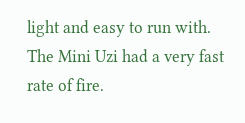light and easy to run with.  The Mini Uzi had a very fast rate of fire.